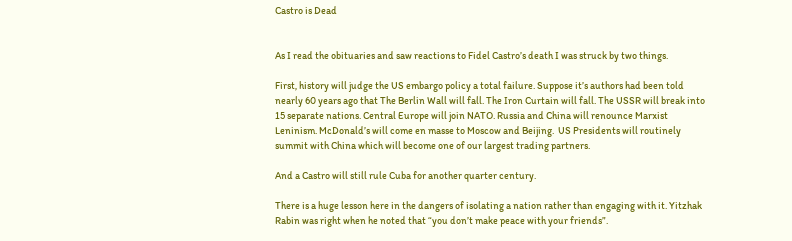Castro is Dead


As I read the obituaries and saw reactions to Fidel Castro’s death I was struck by two things.

First, history will judge the US embargo policy a total failure. Suppose it’s authors had been told nearly 60 years ago that The Berlin Wall will fall. The Iron Curtain will fall. The USSR will break into 15 separate nations. Central Europe will join NATO. Russia and China will renounce Marxist Leninism. McDonald’s will come en masse to Moscow and Beijing.  US Presidents will routinely summit with China which will become one of our largest trading partners.

And a Castro will still rule Cuba for another quarter century.

There is a huge lesson here in the dangers of isolating a nation rather than engaging with it. Yitzhak Rabin was right when he noted that “you don’t make peace with your friends”.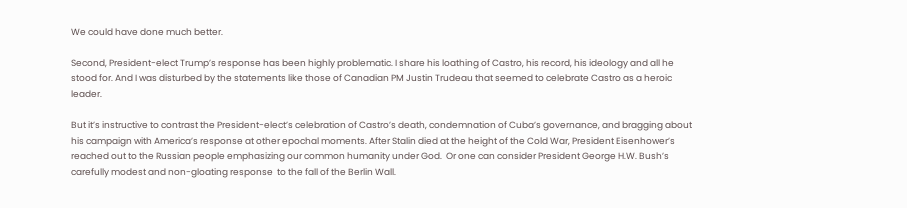We could have done much better.

Second, President-elect Trump’s response has been highly problematic. I share his loathing of Castro, his record, his ideology and all he stood for. And I was disturbed by the statements like those of Canadian PM Justin Trudeau that seemed to celebrate Castro as a heroic leader.

But it’s instructive to contrast the President-elect’s celebration of Castro’s death, condemnation of Cuba’s governance, and bragging about his campaign with America’s response at other epochal moments. After Stalin died at the height of the Cold War, President Eisenhower’s reached out to the Russian people emphasizing our common humanity under God.  Or one can consider President George H.W. Bush’s carefully modest and non-gloating response  to the fall of the Berlin Wall.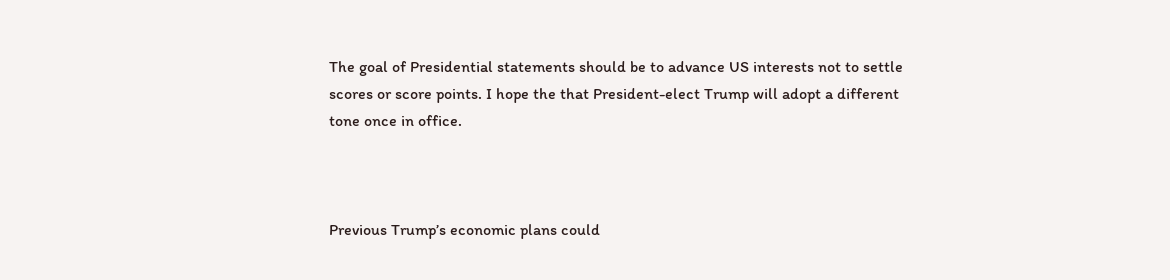The goal of Presidential statements should be to advance US interests not to settle scores or score points. I hope the that President-elect Trump will adopt a different tone once in office.



Previous Trump’s economic plans could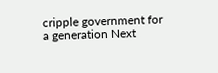cripple government for a generation Next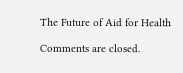The Future of Aid for Health

Comments are closed.